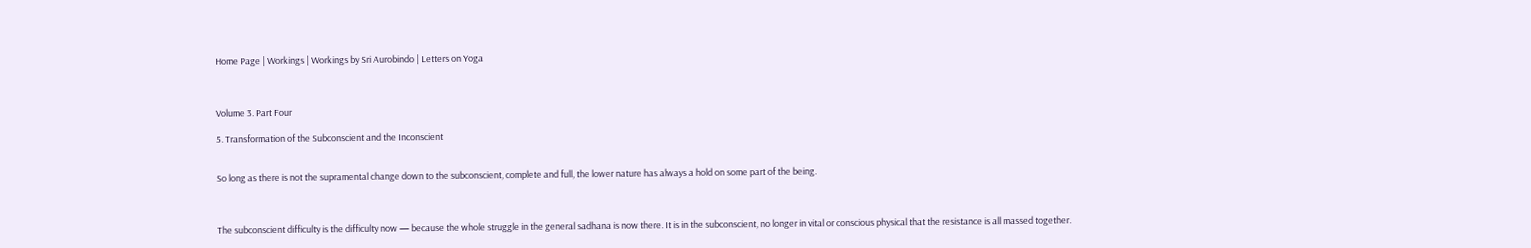Home Page | Workings | Workings by Sri Aurobindo | Letters on Yoga



Volume 3. Part Four

5. Transformation of the Subconscient and the Inconscient


So long as there is not the supramental change down to the subconscient, complete and full, the lower nature has always a hold on some part of the being.



The subconscient difficulty is the difficulty now — because the whole struggle in the general sadhana is now there. It is in the subconscient, no longer in vital or conscious physical that the resistance is all massed together.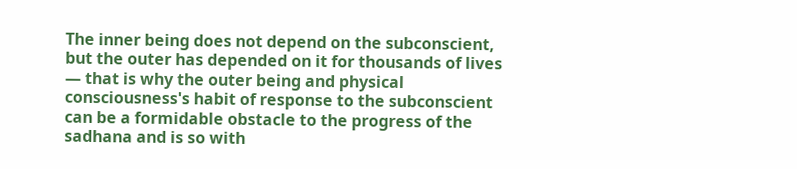The inner being does not depend on the subconscient, but the outer has depended on it for thousands of lives — that is why the outer being and physical consciousness's habit of response to the subconscient can be a formidable obstacle to the progress of the sadhana and is so with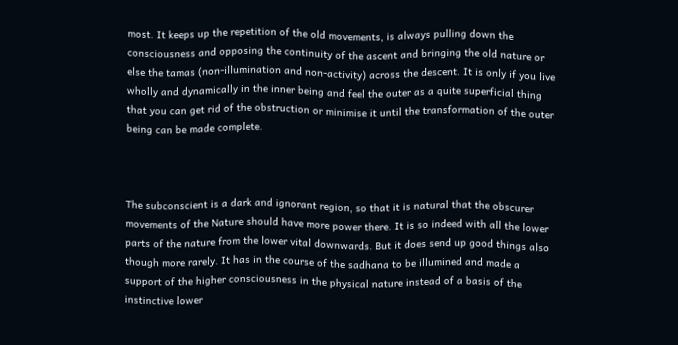most. It keeps up the repetition of the old movements, is always pulling down the consciousness and opposing the continuity of the ascent and bringing the old nature or else the tamas (non-illumination and non-activity) across the descent. It is only if you live wholly and dynamically in the inner being and feel the outer as a quite superficial thing that you can get rid of the obstruction or minimise it until the transformation of the outer being can be made complete.



The subconscient is a dark and ignorant region, so that it is natural that the obscurer movements of the Nature should have more power there. It is so indeed with all the lower parts of the nature from the lower vital downwards. But it does send up good things also though more rarely. It has in the course of the sadhana to be illumined and made a support of the higher consciousness in the physical nature instead of a basis of the instinctive lower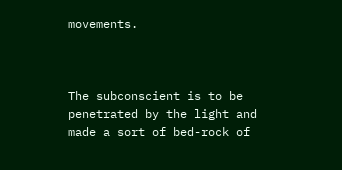movements.



The subconscient is to be penetrated by the light and made a sort of bed-rock of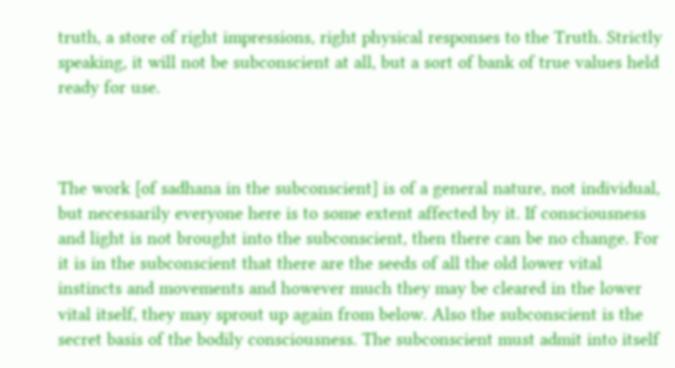truth, a store of right impressions, right physical responses to the Truth. Strictly speaking, it will not be subconscient at all, but a sort of bank of true values held ready for use.



The work [of sadhana in the subconscient] is of a general nature, not individual, but necessarily everyone here is to some extent affected by it. If consciousness and light is not brought into the subconscient, then there can be no change. For it is in the subconscient that there are the seeds of all the old lower vital instincts and movements and however much they may be cleared in the lower vital itself, they may sprout up again from below. Also the subconscient is the secret basis of the bodily consciousness. The subconscient must admit into itself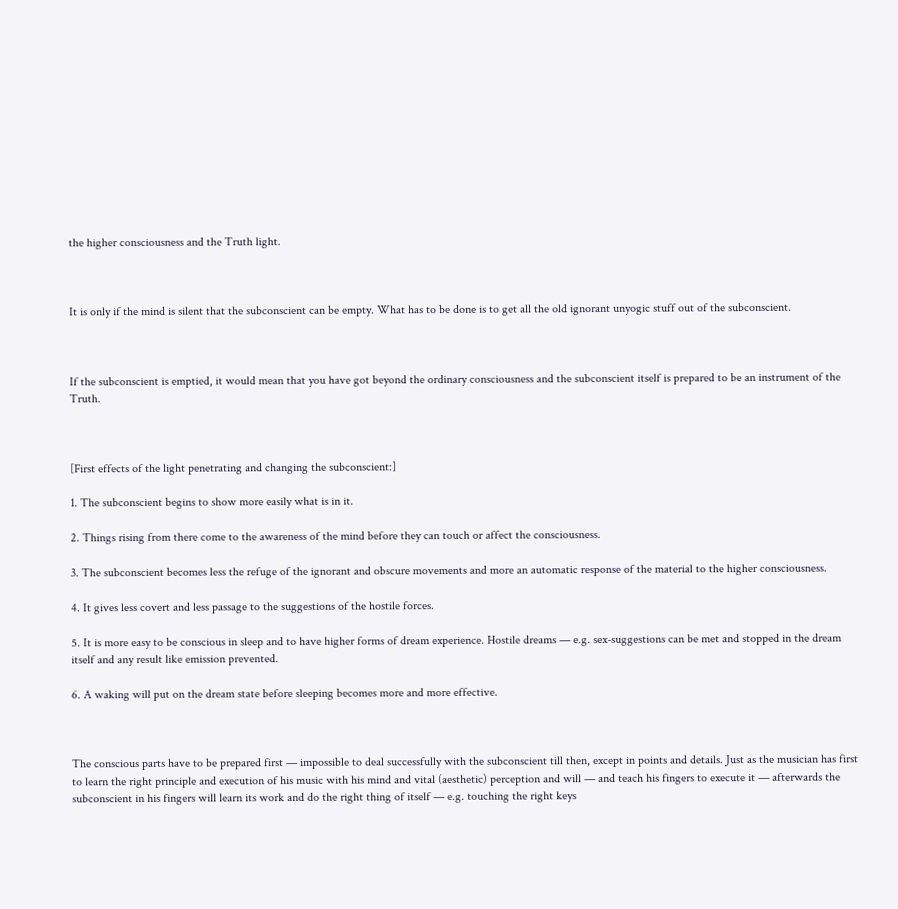the higher consciousness and the Truth light.



It is only if the mind is silent that the subconscient can be empty. What has to be done is to get all the old ignorant unyogic stuff out of the subconscient.



If the subconscient is emptied, it would mean that you have got beyond the ordinary consciousness and the subconscient itself is prepared to be an instrument of the Truth.



[First effects of the light penetrating and changing the subconscient:]

1. The subconscient begins to show more easily what is in it.

2. Things rising from there come to the awareness of the mind before they can touch or affect the consciousness.

3. The subconscient becomes less the refuge of the ignorant and obscure movements and more an automatic response of the material to the higher consciousness.

4. It gives less covert and less passage to the suggestions of the hostile forces.

5. It is more easy to be conscious in sleep and to have higher forms of dream experience. Hostile dreams — e.g. sex-suggestions can be met and stopped in the dream itself and any result like emission prevented.

6. A waking will put on the dream state before sleeping becomes more and more effective.



The conscious parts have to be prepared first — impossible to deal successfully with the subconscient till then, except in points and details. Just as the musician has first to learn the right principle and execution of his music with his mind and vital (aesthetic) perception and will — and teach his fingers to execute it — afterwards the subconscient in his fingers will learn its work and do the right thing of itself — e.g. touching the right keys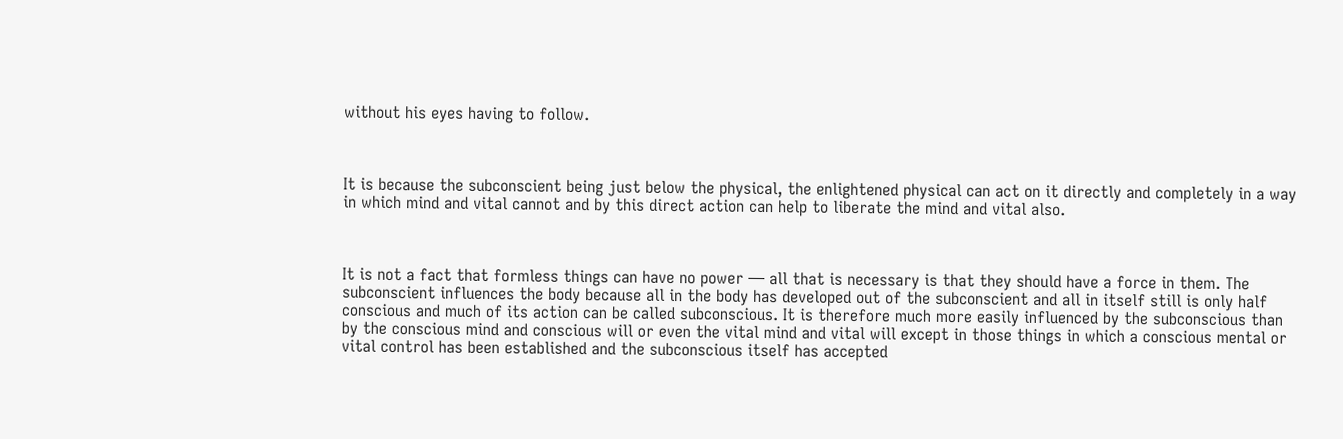without his eyes having to follow.



It is because the subconscient being just below the physical, the enlightened physical can act on it directly and completely in a way in which mind and vital cannot and by this direct action can help to liberate the mind and vital also.



It is not a fact that formless things can have no power — all that is necessary is that they should have a force in them. The subconscient influences the body because all in the body has developed out of the subconscient and all in itself still is only half conscious and much of its action can be called subconscious. It is therefore much more easily influenced by the subconscious than by the conscious mind and conscious will or even the vital mind and vital will except in those things in which a conscious mental or vital control has been established and the subconscious itself has accepted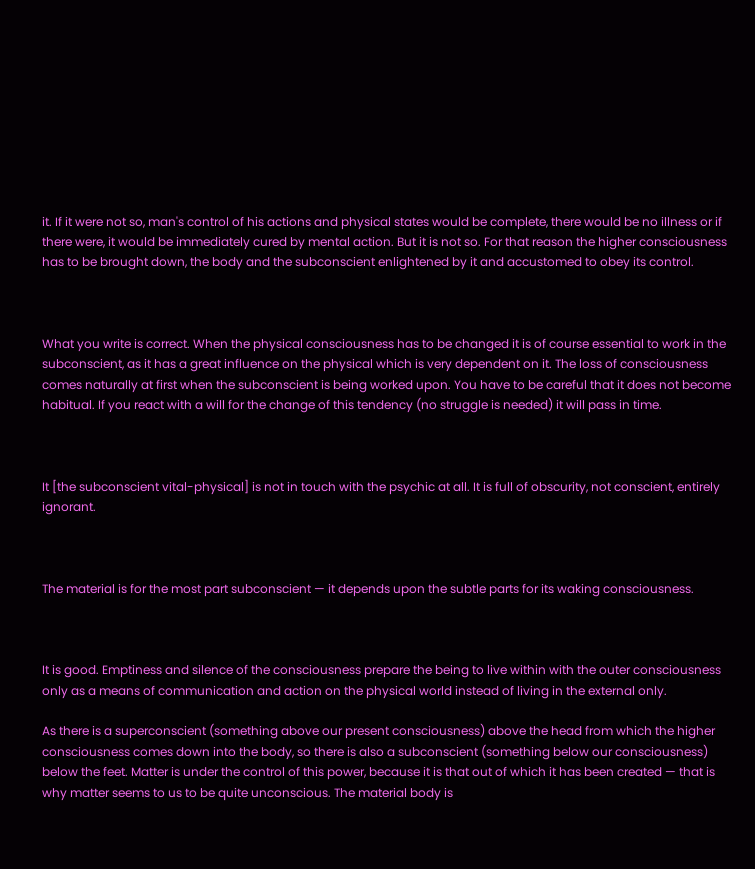it. If it were not so, man's control of his actions and physical states would be complete, there would be no illness or if there were, it would be immediately cured by mental action. But it is not so. For that reason the higher consciousness has to be brought down, the body and the subconscient enlightened by it and accustomed to obey its control.



What you write is correct. When the physical consciousness has to be changed it is of course essential to work in the subconscient, as it has a great influence on the physical which is very dependent on it. The loss of consciousness comes naturally at first when the subconscient is being worked upon. You have to be careful that it does not become habitual. If you react with a will for the change of this tendency (no struggle is needed) it will pass in time.



It [the subconscient vital-physical] is not in touch with the psychic at all. It is full of obscurity, not conscient, entirely ignorant.



The material is for the most part subconscient — it depends upon the subtle parts for its waking consciousness.



It is good. Emptiness and silence of the consciousness prepare the being to live within with the outer consciousness only as a means of communication and action on the physical world instead of living in the external only.

As there is a superconscient (something above our present consciousness) above the head from which the higher consciousness comes down into the body, so there is also a subconscient (something below our consciousness) below the feet. Matter is under the control of this power, because it is that out of which it has been created — that is why matter seems to us to be quite unconscious. The material body is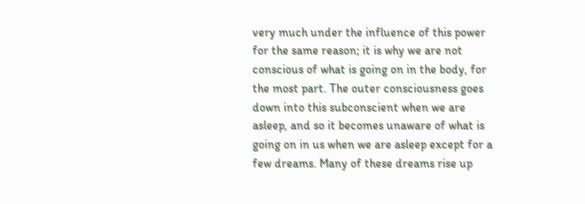very much under the influence of this power for the same reason; it is why we are not conscious of what is going on in the body, for the most part. The outer consciousness goes down into this subconscient when we are asleep, and so it becomes unaware of what is going on in us when we are asleep except for a few dreams. Many of these dreams rise up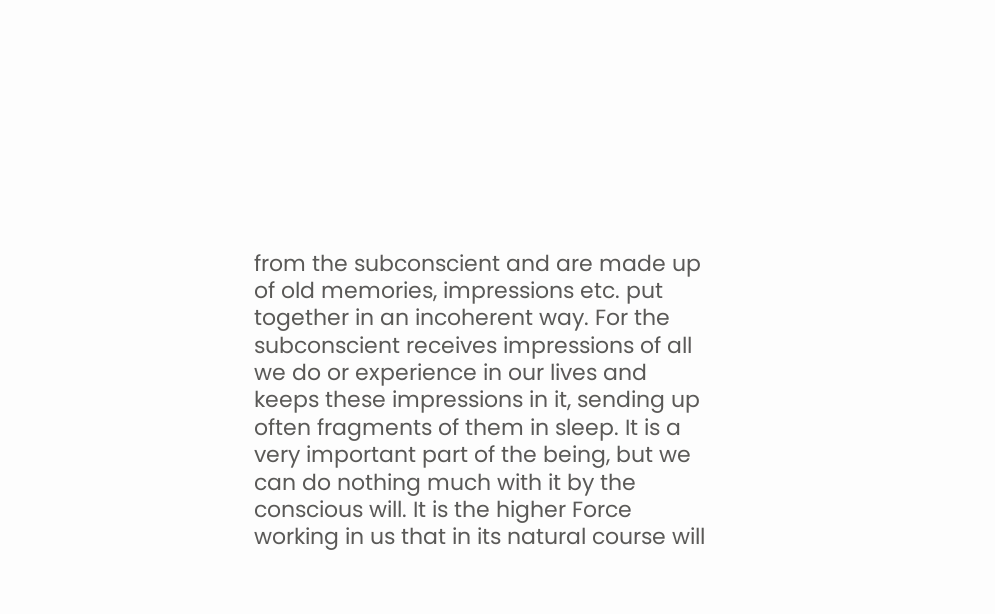from the subconscient and are made up of old memories, impressions etc. put together in an incoherent way. For the subconscient receives impressions of all we do or experience in our lives and keeps these impressions in it, sending up often fragments of them in sleep. It is a very important part of the being, but we can do nothing much with it by the conscious will. It is the higher Force working in us that in its natural course will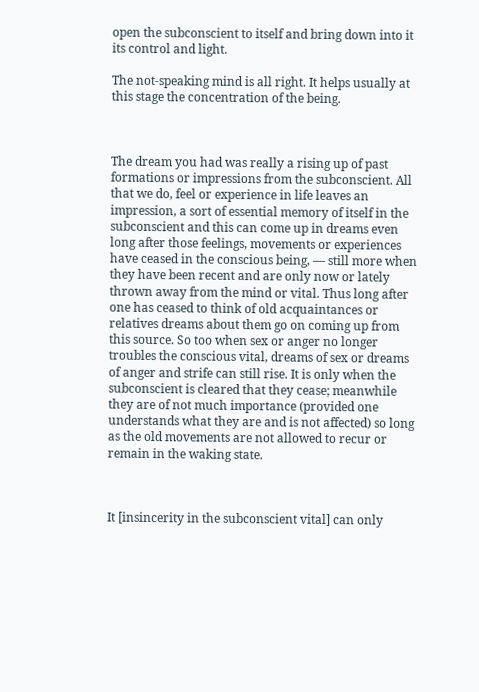open the subconscient to itself and bring down into it its control and light.

The not-speaking mind is all right. It helps usually at this stage the concentration of the being.



The dream you had was really a rising up of past formations or impressions from the subconscient. All that we do, feel or experience in life leaves an impression, a sort of essential memory of itself in the subconscient and this can come up in dreams even long after those feelings, movements or experiences have ceased in the conscious being, — still more when they have been recent and are only now or lately thrown away from the mind or vital. Thus long after one has ceased to think of old acquaintances or relatives dreams about them go on coming up from this source. So too when sex or anger no longer troubles the conscious vital, dreams of sex or dreams of anger and strife can still rise. It is only when the subconscient is cleared that they cease; meanwhile they are of not much importance (provided one understands what they are and is not affected) so long as the old movements are not allowed to recur or remain in the waking state.



It [insincerity in the subconscient vital] can only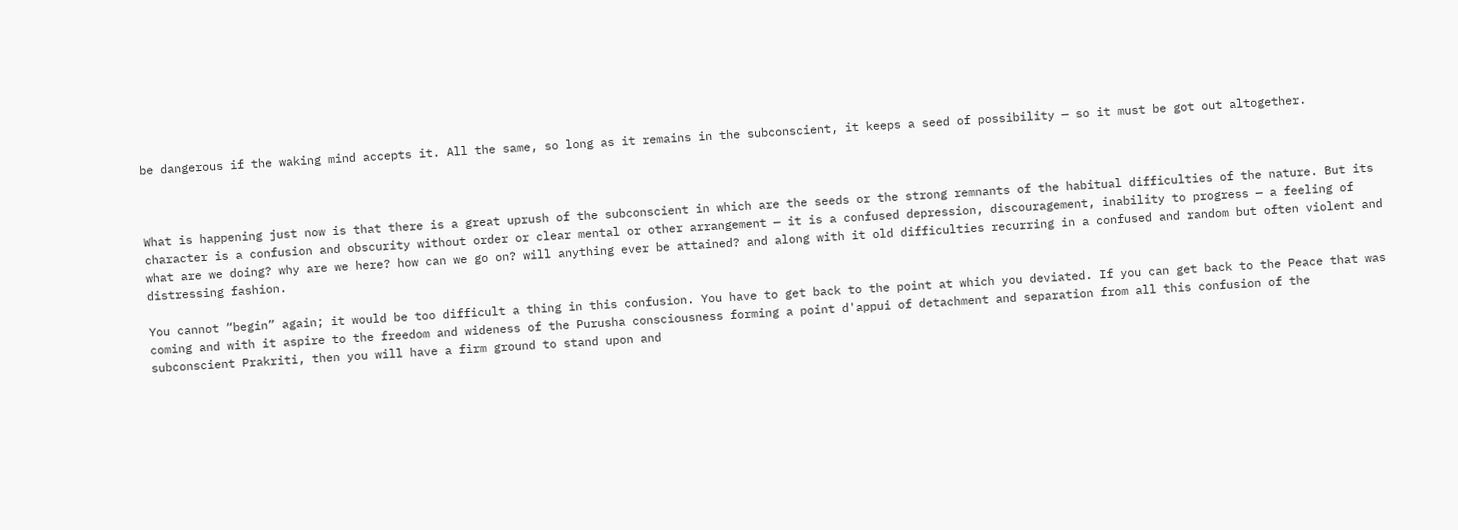be dangerous if the waking mind accepts it. All the same, so long as it remains in the subconscient, it keeps a seed of possibility — so it must be got out altogether.



What is happening just now is that there is a great uprush of the subconscient in which are the seeds or the strong remnants of the habitual difficulties of the nature. But its character is a confusion and obscurity without order or clear mental or other arrangement — it is a confused depression, discouragement, inability to progress — a feeling of what are we doing? why are we here? how can we go on? will anything ever be attained? and along with it old difficulties recurring in a confused and random but often violent and distressing fashion.

You cannot “begin” again; it would be too difficult a thing in this confusion. You have to get back to the point at which you deviated. If you can get back to the Peace that was coming and with it aspire to the freedom and wideness of the Purusha consciousness forming a point d'appui of detachment and separation from all this confusion of the subconscient Prakriti, then you will have a firm ground to stand upon and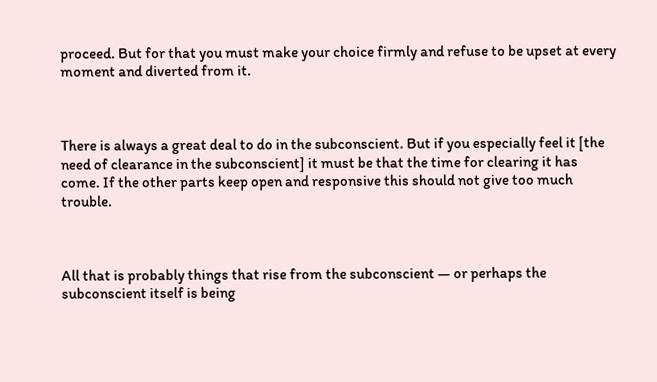proceed. But for that you must make your choice firmly and refuse to be upset at every moment and diverted from it.



There is always a great deal to do in the subconscient. But if you especially feel it [the need of clearance in the subconscient] it must be that the time for clearing it has come. If the other parts keep open and responsive this should not give too much trouble.



All that is probably things that rise from the subconscient — or perhaps the subconscient itself is being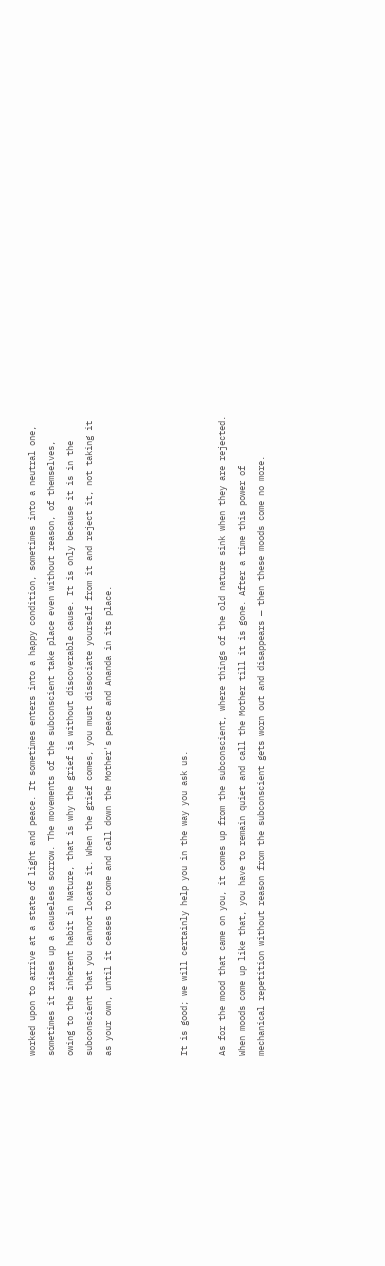worked upon to arrive at a state of light and peace. It sometimes enters into a happy condition, sometimes into a neutral one, sometimes it raises up a causeless sorrow. The movements of the subconscient take place even without reason, of themselves, owing to the inherent habit in Nature, that is why the grief is without discoverable cause. It is only because it is in the subconscient that you cannot locate it. When the grief comes, you must dissociate yourself from it and reject it, not taking it as your own, until it ceases to come and call down the Mother's peace and Ananda in its place.



It is good; we will certainly help you in the way you ask us.

As for the mood that came on you, it comes up from the subconscient, where things of the old nature sink when they are rejected. When moods come up like that, you have to remain quiet and call the Mother till it is gone. After a time this power of mechanical repetition without reason from the subconscient gets worn out and disappears — then these moods come no more.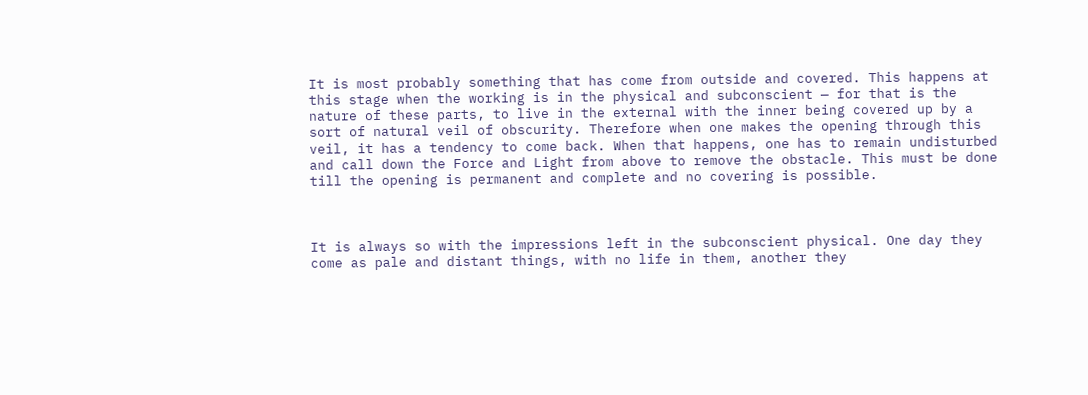It is most probably something that has come from outside and covered. This happens at this stage when the working is in the physical and subconscient — for that is the nature of these parts, to live in the external with the inner being covered up by a sort of natural veil of obscurity. Therefore when one makes the opening through this veil, it has a tendency to come back. When that happens, one has to remain undisturbed and call down the Force and Light from above to remove the obstacle. This must be done till the opening is permanent and complete and no covering is possible.



It is always so with the impressions left in the subconscient physical. One day they come as pale and distant things, with no life in them, another they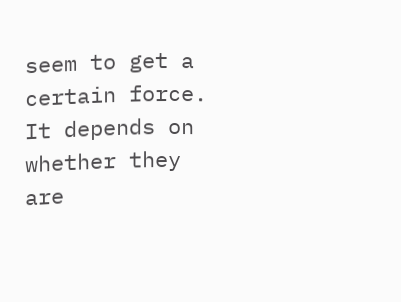seem to get a certain force. It depends on whether they are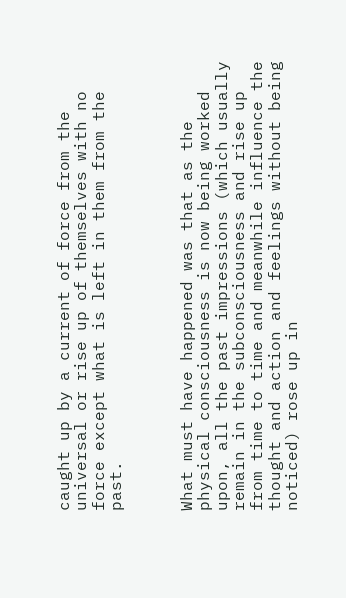caught up by a current of force from the universal or rise up of themselves with no force except what is left in them from the past.



What must have happened was that as the physical consciousness is now being worked upon, all the past impressions (which usually remain in the subconsciousness and rise up from time to time and meanwhile influence the thought and action and feelings without being noticed) rose up in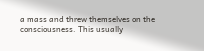a mass and threw themselves on the consciousness. This usually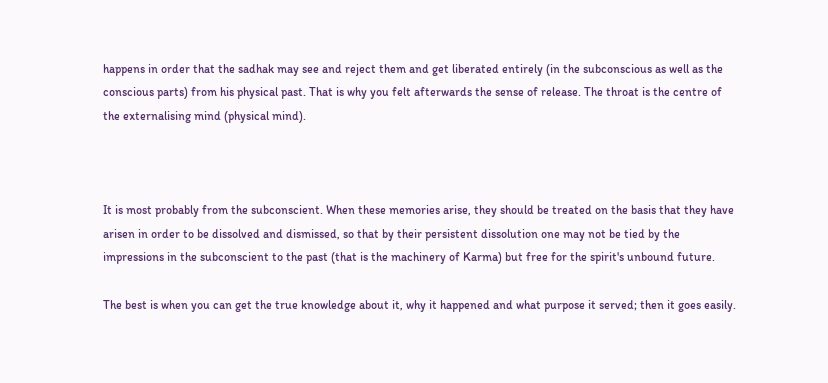happens in order that the sadhak may see and reject them and get liberated entirely (in the subconscious as well as the conscious parts) from his physical past. That is why you felt afterwards the sense of release. The throat is the centre of the externalising mind (physical mind).



It is most probably from the subconscient. When these memories arise, they should be treated on the basis that they have arisen in order to be dissolved and dismissed, so that by their persistent dissolution one may not be tied by the impressions in the subconscient to the past (that is the machinery of Karma) but free for the spirit's unbound future.

The best is when you can get the true knowledge about it, why it happened and what purpose it served; then it goes easily.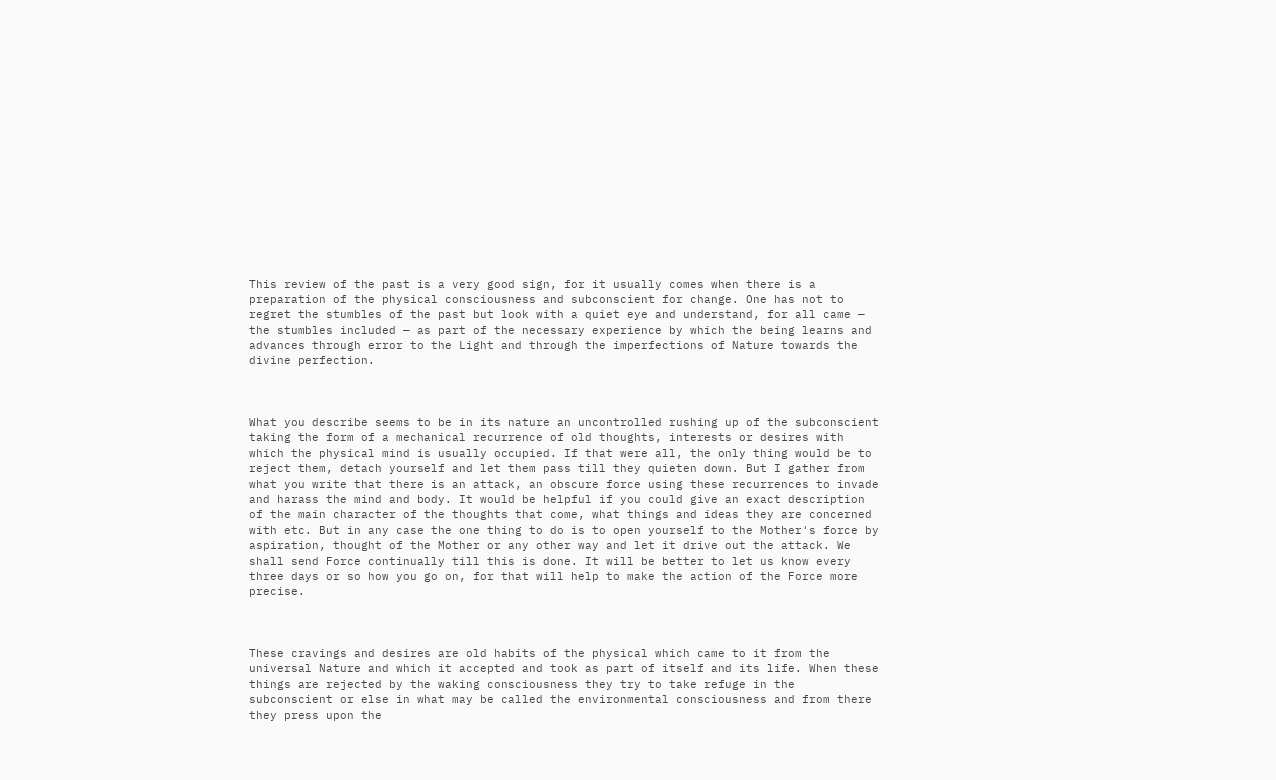This review of the past is a very good sign, for it usually comes when there is a preparation of the physical consciousness and subconscient for change. One has not to regret the stumbles of the past but look with a quiet eye and understand, for all came — the stumbles included — as part of the necessary experience by which the being learns and advances through error to the Light and through the imperfections of Nature towards the divine perfection.



What you describe seems to be in its nature an uncontrolled rushing up of the subconscient taking the form of a mechanical recurrence of old thoughts, interests or desires with which the physical mind is usually occupied. If that were all, the only thing would be to reject them, detach yourself and let them pass till they quieten down. But I gather from what you write that there is an attack, an obscure force using these recurrences to invade and harass the mind and body. It would be helpful if you could give an exact description of the main character of the thoughts that come, what things and ideas they are concerned with etc. But in any case the one thing to do is to open yourself to the Mother's force by aspiration, thought of the Mother or any other way and let it drive out the attack. We shall send Force continually till this is done. It will be better to let us know every three days or so how you go on, for that will help to make the action of the Force more precise.



These cravings and desires are old habits of the physical which came to it from the universal Nature and which it accepted and took as part of itself and its life. When these things are rejected by the waking consciousness they try to take refuge in the subconscient or else in what may be called the environmental consciousness and from there they press upon the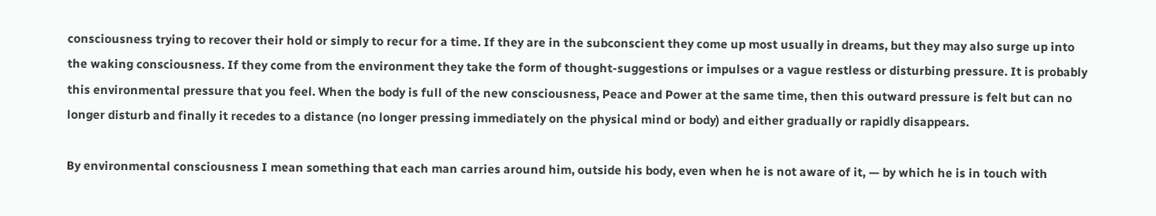consciousness trying to recover their hold or simply to recur for a time. If they are in the subconscient they come up most usually in dreams, but they may also surge up into the waking consciousness. If they come from the environment they take the form of thought-suggestions or impulses or a vague restless or disturbing pressure. It is probably this environmental pressure that you feel. When the body is full of the new consciousness, Peace and Power at the same time, then this outward pressure is felt but can no longer disturb and finally it recedes to a distance (no longer pressing immediately on the physical mind or body) and either gradually or rapidly disappears.

By environmental consciousness I mean something that each man carries around him, outside his body, even when he is not aware of it, — by which he is in touch with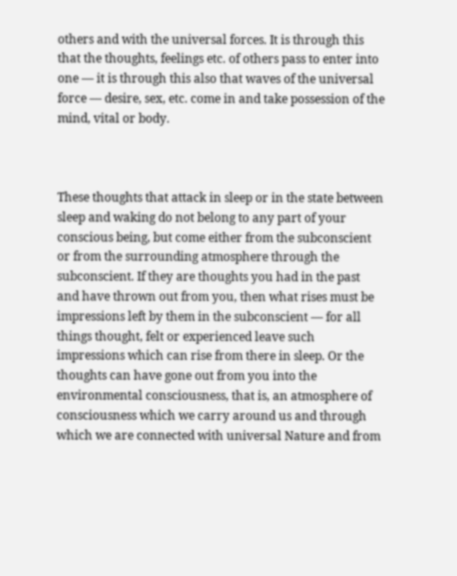others and with the universal forces. It is through this that the thoughts, feelings etc. of others pass to enter into one — it is through this also that waves of the universal force — desire, sex, etc. come in and take possession of the mind, vital or body.



These thoughts that attack in sleep or in the state between sleep and waking do not belong to any part of your conscious being, but come either from the subconscient or from the surrounding atmosphere through the subconscient. If they are thoughts you had in the past and have thrown out from you, then what rises must be impressions left by them in the subconscient — for all things thought, felt or experienced leave such impressions which can rise from there in sleep. Or the thoughts can have gone out from you into the environmental consciousness, that is, an atmosphere of consciousness which we carry around us and through which we are connected with universal Nature and from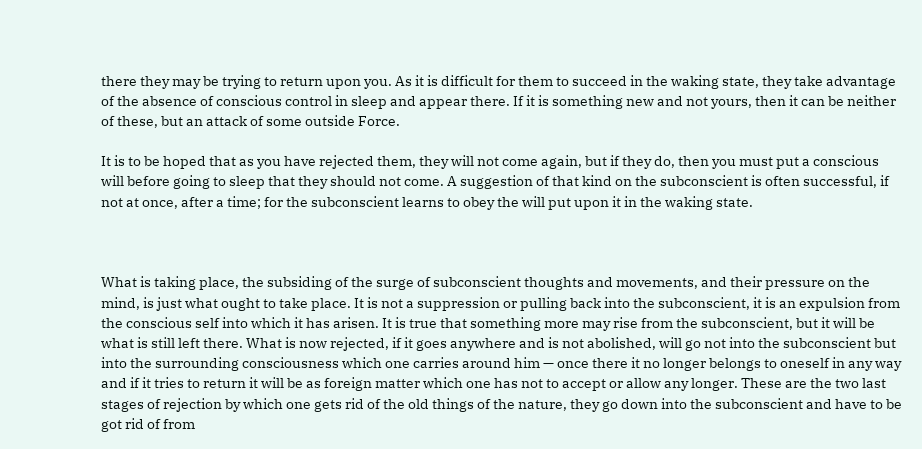there they may be trying to return upon you. As it is difficult for them to succeed in the waking state, they take advantage of the absence of conscious control in sleep and appear there. If it is something new and not yours, then it can be neither of these, but an attack of some outside Force.

It is to be hoped that as you have rejected them, they will not come again, but if they do, then you must put a conscious will before going to sleep that they should not come. A suggestion of that kind on the subconscient is often successful, if not at once, after a time; for the subconscient learns to obey the will put upon it in the waking state.



What is taking place, the subsiding of the surge of subconscient thoughts and movements, and their pressure on the mind, is just what ought to take place. It is not a suppression or pulling back into the subconscient, it is an expulsion from the conscious self into which it has arisen. It is true that something more may rise from the subconscient, but it will be what is still left there. What is now rejected, if it goes anywhere and is not abolished, will go not into the subconscient but into the surrounding consciousness which one carries around him — once there it no longer belongs to oneself in any way and if it tries to return it will be as foreign matter which one has not to accept or allow any longer. These are the two last stages of rejection by which one gets rid of the old things of the nature, they go down into the subconscient and have to be got rid of from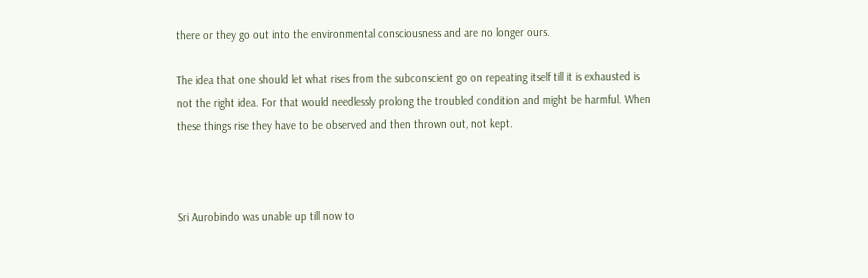there or they go out into the environmental consciousness and are no longer ours.

The idea that one should let what rises from the subconscient go on repeating itself till it is exhausted is not the right idea. For that would needlessly prolong the troubled condition and might be harmful. When these things rise they have to be observed and then thrown out, not kept.



Sri Aurobindo was unable up till now to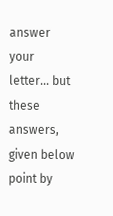answer your letter... but these answers, given below point by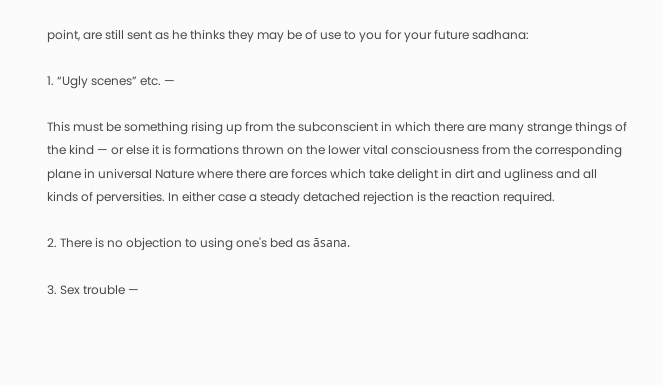point, are still sent as he thinks they may be of use to you for your future sadhana:

1. “Ugly scenes” etc. —

This must be something rising up from the subconscient in which there are many strange things of the kind — or else it is formations thrown on the lower vital consciousness from the corresponding plane in universal Nature where there are forces which take delight in dirt and ugliness and all kinds of perversities. In either case a steady detached rejection is the reaction required.

2. There is no objection to using one's bed as āsana.

3. Sex trouble —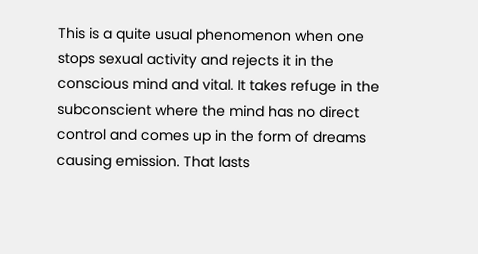This is a quite usual phenomenon when one stops sexual activity and rejects it in the conscious mind and vital. It takes refuge in the subconscient where the mind has no direct control and comes up in the form of dreams causing emission. That lasts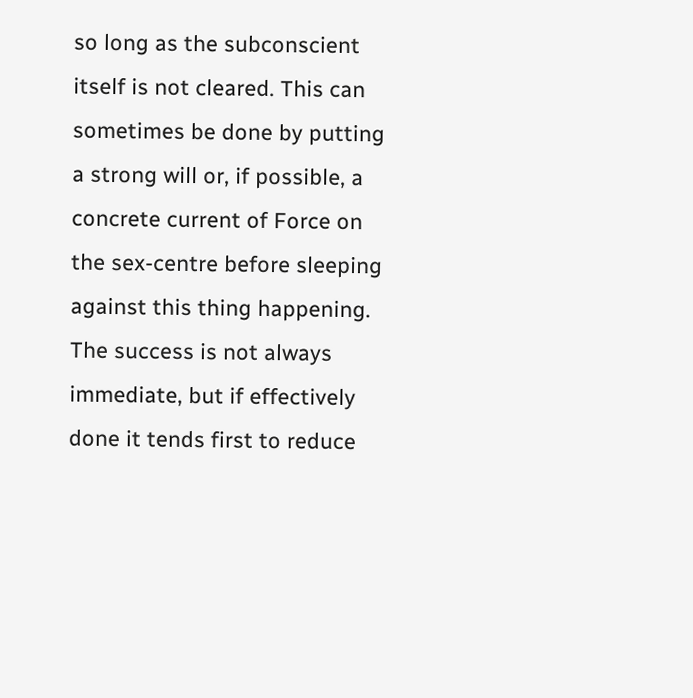so long as the subconscient itself is not cleared. This can sometimes be done by putting a strong will or, if possible, a concrete current of Force on the sex-centre before sleeping against this thing happening. The success is not always immediate, but if effectively done it tends first to reduce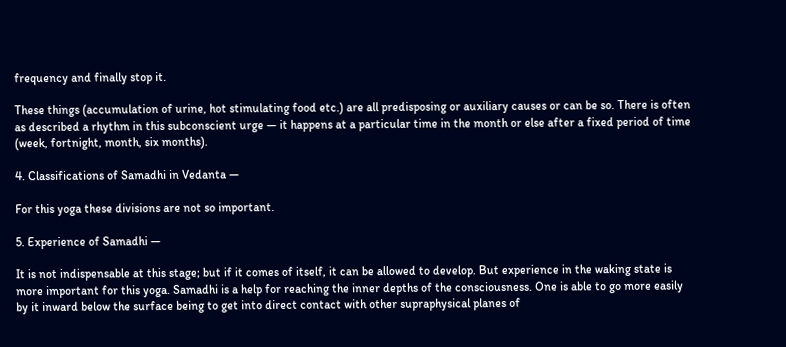frequency and finally stop it.

These things (accumulation of urine, hot stimulating food etc.) are all predisposing or auxiliary causes or can be so. There is often as described a rhythm in this subconscient urge — it happens at a particular time in the month or else after a fixed period of time (week, fortnight, month, six months).

4. Classifications of Samadhi in Vedanta —

For this yoga these divisions are not so important.

5. Experience of Samadhi —

It is not indispensable at this stage; but if it comes of itself, it can be allowed to develop. But experience in the waking state is more important for this yoga. Samadhi is a help for reaching the inner depths of the consciousness. One is able to go more easily by it inward below the surface being to get into direct contact with other supraphysical planes of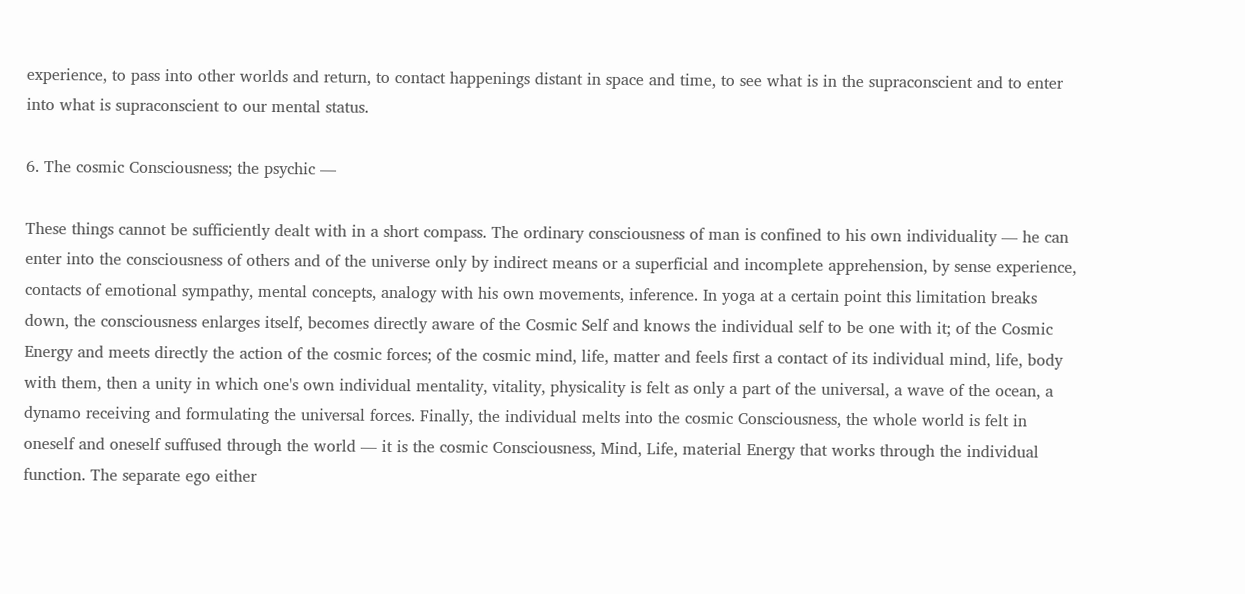experience, to pass into other worlds and return, to contact happenings distant in space and time, to see what is in the supraconscient and to enter into what is supraconscient to our mental status.

6. The cosmic Consciousness; the psychic —

These things cannot be sufficiently dealt with in a short compass. The ordinary consciousness of man is confined to his own individuality — he can enter into the consciousness of others and of the universe only by indirect means or a superficial and incomplete apprehension, by sense experience, contacts of emotional sympathy, mental concepts, analogy with his own movements, inference. In yoga at a certain point this limitation breaks down, the consciousness enlarges itself, becomes directly aware of the Cosmic Self and knows the individual self to be one with it; of the Cosmic Energy and meets directly the action of the cosmic forces; of the cosmic mind, life, matter and feels first a contact of its individual mind, life, body with them, then a unity in which one's own individual mentality, vitality, physicality is felt as only a part of the universal, a wave of the ocean, a dynamo receiving and formulating the universal forces. Finally, the individual melts into the cosmic Consciousness, the whole world is felt in oneself and oneself suffused through the world — it is the cosmic Consciousness, Mind, Life, material Energy that works through the individual function. The separate ego either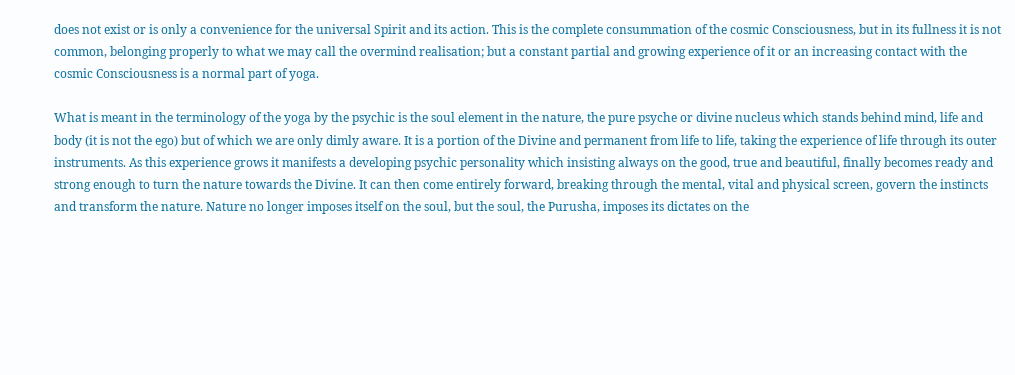does not exist or is only a convenience for the universal Spirit and its action. This is the complete consummation of the cosmic Consciousness, but in its fullness it is not common, belonging properly to what we may call the overmind realisation; but a constant partial and growing experience of it or an increasing contact with the cosmic Consciousness is a normal part of yoga.

What is meant in the terminology of the yoga by the psychic is the soul element in the nature, the pure psyche or divine nucleus which stands behind mind, life and body (it is not the ego) but of which we are only dimly aware. It is a portion of the Divine and permanent from life to life, taking the experience of life through its outer instruments. As this experience grows it manifests a developing psychic personality which insisting always on the good, true and beautiful, finally becomes ready and strong enough to turn the nature towards the Divine. It can then come entirely forward, breaking through the mental, vital and physical screen, govern the instincts and transform the nature. Nature no longer imposes itself on the soul, but the soul, the Purusha, imposes its dictates on the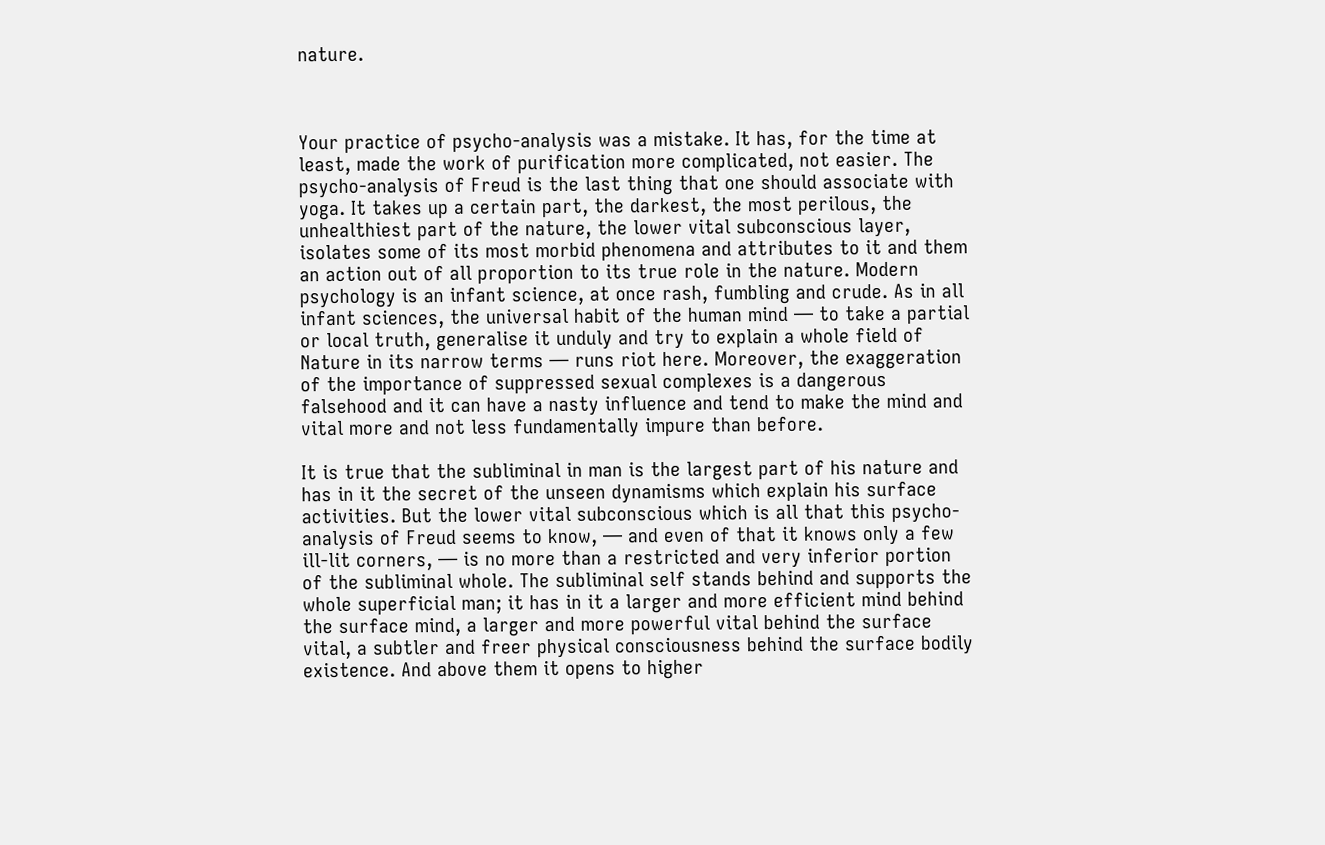nature.



Your practice of psycho-analysis was a mistake. It has, for the time at least, made the work of purification more complicated, not easier. The psycho-analysis of Freud is the last thing that one should associate with yoga. It takes up a certain part, the darkest, the most perilous, the unhealthiest part of the nature, the lower vital subconscious layer, isolates some of its most morbid phenomena and attributes to it and them an action out of all proportion to its true role in the nature. Modern psychology is an infant science, at once rash, fumbling and crude. As in all infant sciences, the universal habit of the human mind — to take a partial or local truth, generalise it unduly and try to explain a whole field of Nature in its narrow terms — runs riot here. Moreover, the exaggeration of the importance of suppressed sexual complexes is a dangerous falsehood and it can have a nasty influence and tend to make the mind and vital more and not less fundamentally impure than before.

It is true that the subliminal in man is the largest part of his nature and has in it the secret of the unseen dynamisms which explain his surface activities. But the lower vital subconscious which is all that this psycho-analysis of Freud seems to know, — and even of that it knows only a few ill-lit corners, — is no more than a restricted and very inferior portion of the subliminal whole. The subliminal self stands behind and supports the whole superficial man; it has in it a larger and more efficient mind behind the surface mind, a larger and more powerful vital behind the surface vital, a subtler and freer physical consciousness behind the surface bodily existence. And above them it opens to higher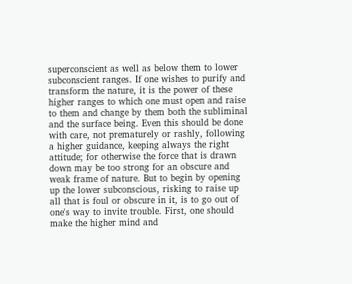superconscient as well as below them to lower subconscient ranges. If one wishes to purify and transform the nature, it is the power of these higher ranges to which one must open and raise to them and change by them both the subliminal and the surface being. Even this should be done with care, not prematurely or rashly, following a higher guidance, keeping always the right attitude; for otherwise the force that is drawn down may be too strong for an obscure and weak frame of nature. But to begin by opening up the lower subconscious, risking to raise up all that is foul or obscure in it, is to go out of one's way to invite trouble. First, one should make the higher mind and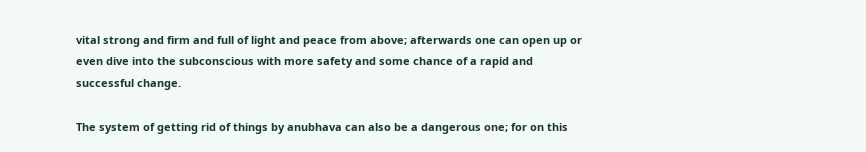vital strong and firm and full of light and peace from above; afterwards one can open up or even dive into the subconscious with more safety and some chance of a rapid and successful change.

The system of getting rid of things by anubhava can also be a dangerous one; for on this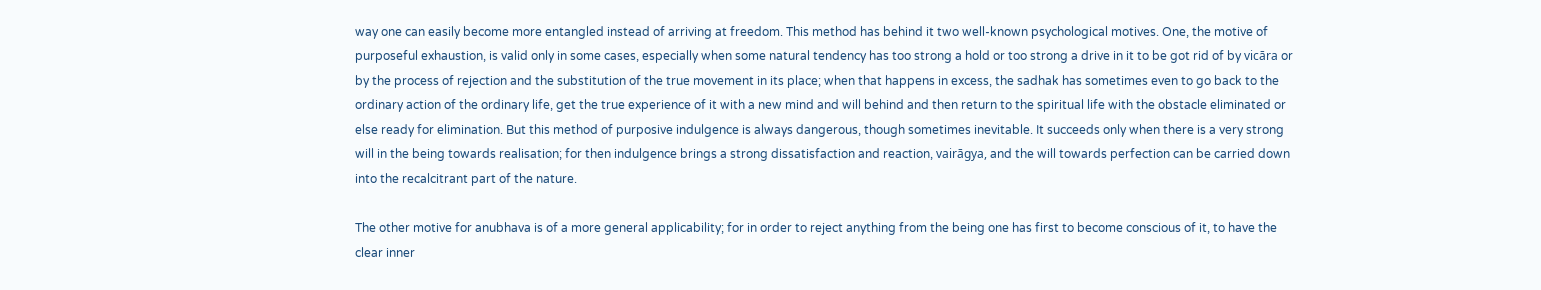way one can easily become more entangled instead of arriving at freedom. This method has behind it two well-known psychological motives. One, the motive of purposeful exhaustion, is valid only in some cases, especially when some natural tendency has too strong a hold or too strong a drive in it to be got rid of by vicāra or by the process of rejection and the substitution of the true movement in its place; when that happens in excess, the sadhak has sometimes even to go back to the ordinary action of the ordinary life, get the true experience of it with a new mind and will behind and then return to the spiritual life with the obstacle eliminated or else ready for elimination. But this method of purposive indulgence is always dangerous, though sometimes inevitable. It succeeds only when there is a very strong will in the being towards realisation; for then indulgence brings a strong dissatisfaction and reaction, vairāgya, and the will towards perfection can be carried down into the recalcitrant part of the nature.

The other motive for anubhava is of a more general applicability; for in order to reject anything from the being one has first to become conscious of it, to have the clear inner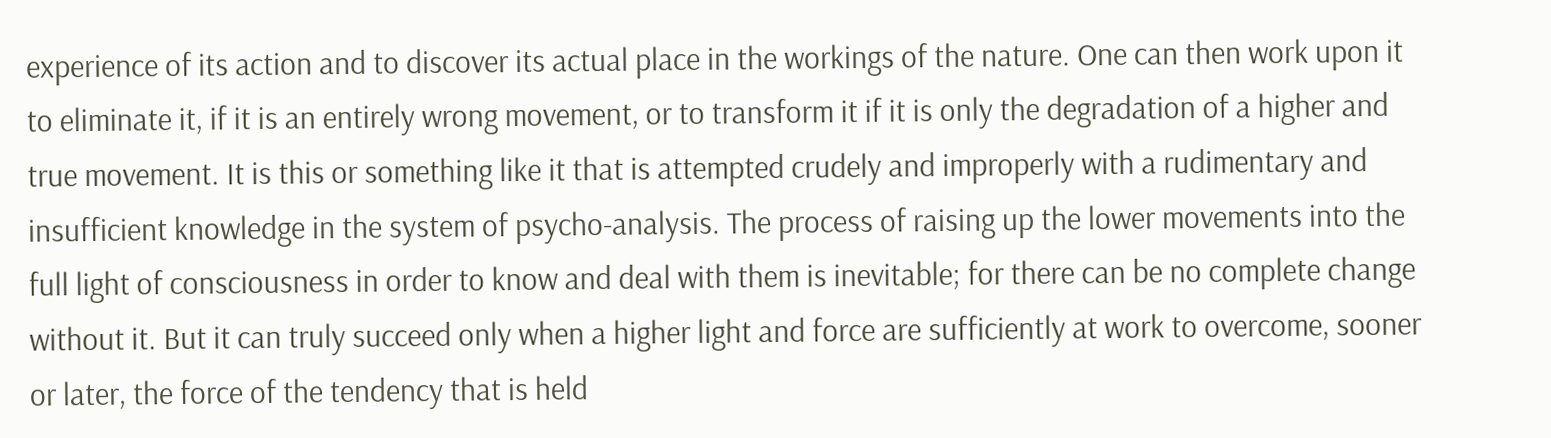experience of its action and to discover its actual place in the workings of the nature. One can then work upon it to eliminate it, if it is an entirely wrong movement, or to transform it if it is only the degradation of a higher and true movement. It is this or something like it that is attempted crudely and improperly with a rudimentary and insufficient knowledge in the system of psycho-analysis. The process of raising up the lower movements into the full light of consciousness in order to know and deal with them is inevitable; for there can be no complete change without it. But it can truly succeed only when a higher light and force are sufficiently at work to overcome, sooner or later, the force of the tendency that is held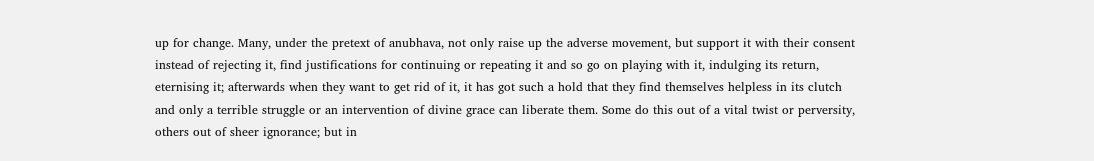up for change. Many, under the pretext of anubhava, not only raise up the adverse movement, but support it with their consent instead of rejecting it, find justifications for continuing or repeating it and so go on playing with it, indulging its return, eternising it; afterwards when they want to get rid of it, it has got such a hold that they find themselves helpless in its clutch and only a terrible struggle or an intervention of divine grace can liberate them. Some do this out of a vital twist or perversity, others out of sheer ignorance; but in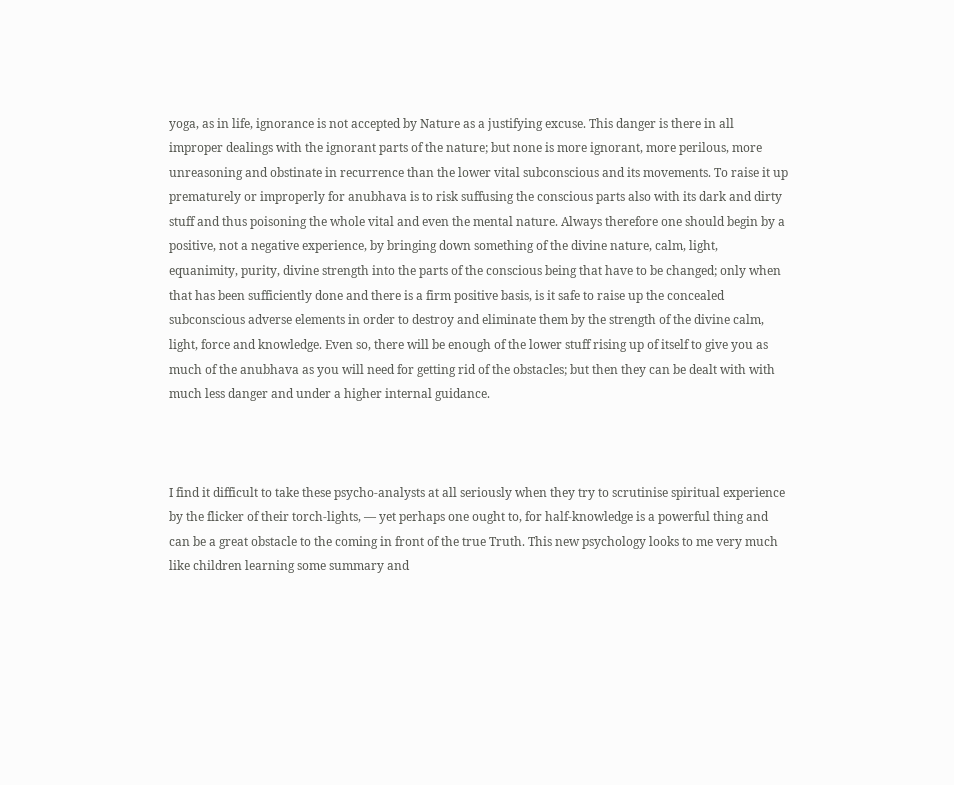yoga, as in life, ignorance is not accepted by Nature as a justifying excuse. This danger is there in all improper dealings with the ignorant parts of the nature; but none is more ignorant, more perilous, more unreasoning and obstinate in recurrence than the lower vital subconscious and its movements. To raise it up prematurely or improperly for anubhava is to risk suffusing the conscious parts also with its dark and dirty stuff and thus poisoning the whole vital and even the mental nature. Always therefore one should begin by a positive, not a negative experience, by bringing down something of the divine nature, calm, light, equanimity, purity, divine strength into the parts of the conscious being that have to be changed; only when that has been sufficiently done and there is a firm positive basis, is it safe to raise up the concealed subconscious adverse elements in order to destroy and eliminate them by the strength of the divine calm, light, force and knowledge. Even so, there will be enough of the lower stuff rising up of itself to give you as much of the anubhava as you will need for getting rid of the obstacles; but then they can be dealt with with much less danger and under a higher internal guidance.



I find it difficult to take these psycho-analysts at all seriously when they try to scrutinise spiritual experience by the flicker of their torch-lights, — yet perhaps one ought to, for half-knowledge is a powerful thing and can be a great obstacle to the coming in front of the true Truth. This new psychology looks to me very much like children learning some summary and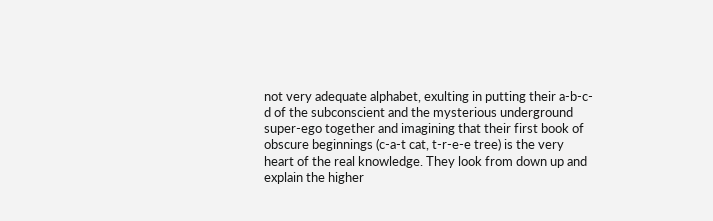not very adequate alphabet, exulting in putting their a-b-c-d of the subconscient and the mysterious underground super-ego together and imagining that their first book of obscure beginnings (c-a-t cat, t-r-e-e tree) is the very heart of the real knowledge. They look from down up and explain the higher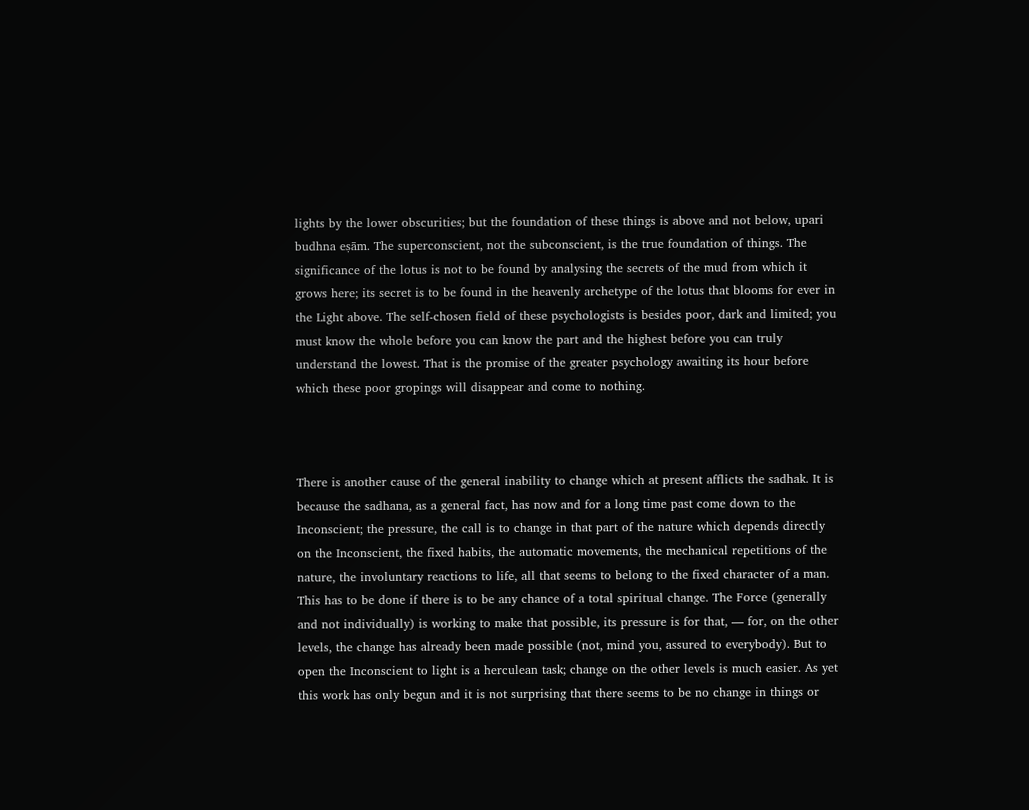lights by the lower obscurities; but the foundation of these things is above and not below, upari budhna eṣām. The superconscient, not the subconscient, is the true foundation of things. The significance of the lotus is not to be found by analysing the secrets of the mud from which it grows here; its secret is to be found in the heavenly archetype of the lotus that blooms for ever in the Light above. The self-chosen field of these psychologists is besides poor, dark and limited; you must know the whole before you can know the part and the highest before you can truly understand the lowest. That is the promise of the greater psychology awaiting its hour before which these poor gropings will disappear and come to nothing.



There is another cause of the general inability to change which at present afflicts the sadhak. It is because the sadhana, as a general fact, has now and for a long time past come down to the Inconscient; the pressure, the call is to change in that part of the nature which depends directly on the Inconscient, the fixed habits, the automatic movements, the mechanical repetitions of the nature, the involuntary reactions to life, all that seems to belong to the fixed character of a man. This has to be done if there is to be any chance of a total spiritual change. The Force (generally and not individually) is working to make that possible, its pressure is for that, — for, on the other levels, the change has already been made possible (not, mind you, assured to everybody). But to open the Inconscient to light is a herculean task; change on the other levels is much easier. As yet this work has only begun and it is not surprising that there seems to be no change in things or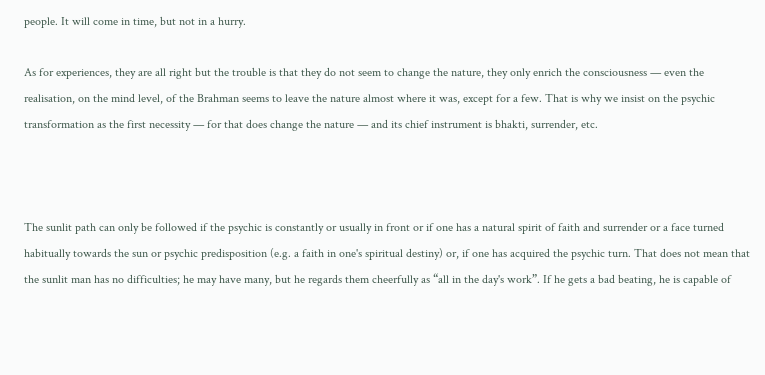people. It will come in time, but not in a hurry.

As for experiences, they are all right but the trouble is that they do not seem to change the nature, they only enrich the consciousness — even the realisation, on the mind level, of the Brahman seems to leave the nature almost where it was, except for a few. That is why we insist on the psychic transformation as the first necessity — for that does change the nature — and its chief instrument is bhakti, surrender, etc.



The sunlit path can only be followed if the psychic is constantly or usually in front or if one has a natural spirit of faith and surrender or a face turned habitually towards the sun or psychic predisposition (e.g. a faith in one's spiritual destiny) or, if one has acquired the psychic turn. That does not mean that the sunlit man has no difficulties; he may have many, but he regards them cheerfully as “all in the day's work”. If he gets a bad beating, he is capable of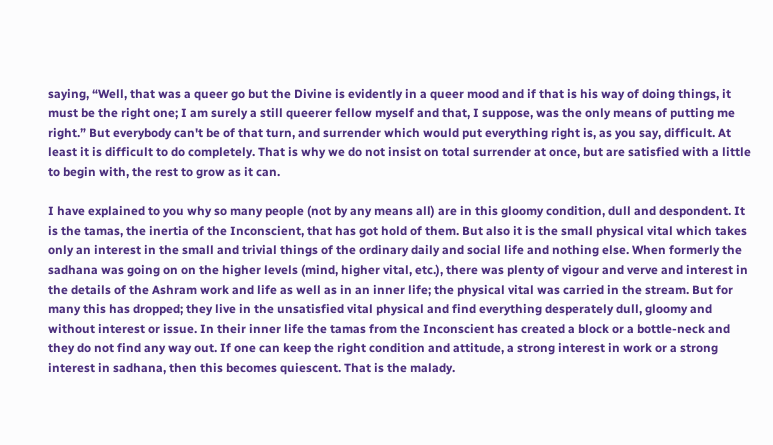saying, “Well, that was a queer go but the Divine is evidently in a queer mood and if that is his way of doing things, it must be the right one; I am surely a still queerer fellow myself and that, I suppose, was the only means of putting me right.” But everybody can't be of that turn, and surrender which would put everything right is, as you say, difficult. At least it is difficult to do completely. That is why we do not insist on total surrender at once, but are satisfied with a little to begin with, the rest to grow as it can.

I have explained to you why so many people (not by any means all) are in this gloomy condition, dull and despondent. It is the tamas, the inertia of the Inconscient, that has got hold of them. But also it is the small physical vital which takes only an interest in the small and trivial things of the ordinary daily and social life and nothing else. When formerly the sadhana was going on on the higher levels (mind, higher vital, etc.), there was plenty of vigour and verve and interest in the details of the Ashram work and life as well as in an inner life; the physical vital was carried in the stream. But for many this has dropped; they live in the unsatisfied vital physical and find everything desperately dull, gloomy and without interest or issue. In their inner life the tamas from the Inconscient has created a block or a bottle-neck and they do not find any way out. If one can keep the right condition and attitude, a strong interest in work or a strong interest in sadhana, then this becomes quiescent. That is the malady.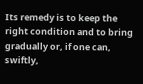Its remedy is to keep the right condition and to bring gradually or, if one can, swiftly,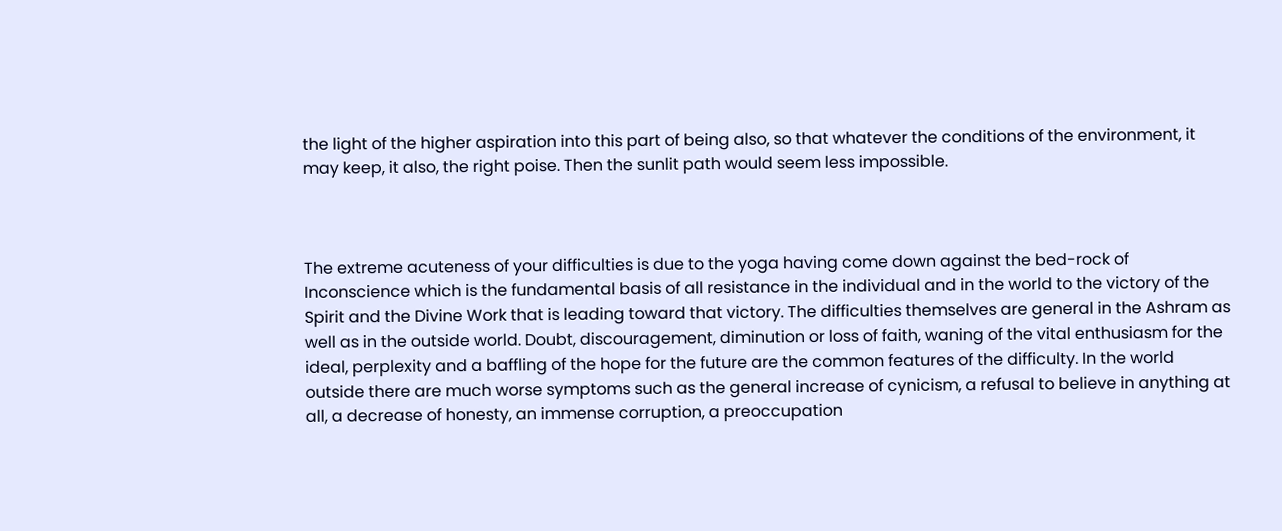the light of the higher aspiration into this part of being also, so that whatever the conditions of the environment, it may keep, it also, the right poise. Then the sunlit path would seem less impossible.



The extreme acuteness of your difficulties is due to the yoga having come down against the bed-rock of Inconscience which is the fundamental basis of all resistance in the individual and in the world to the victory of the Spirit and the Divine Work that is leading toward that victory. The difficulties themselves are general in the Ashram as well as in the outside world. Doubt, discouragement, diminution or loss of faith, waning of the vital enthusiasm for the ideal, perplexity and a baffling of the hope for the future are the common features of the difficulty. In the world outside there are much worse symptoms such as the general increase of cynicism, a refusal to believe in anything at all, a decrease of honesty, an immense corruption, a preoccupation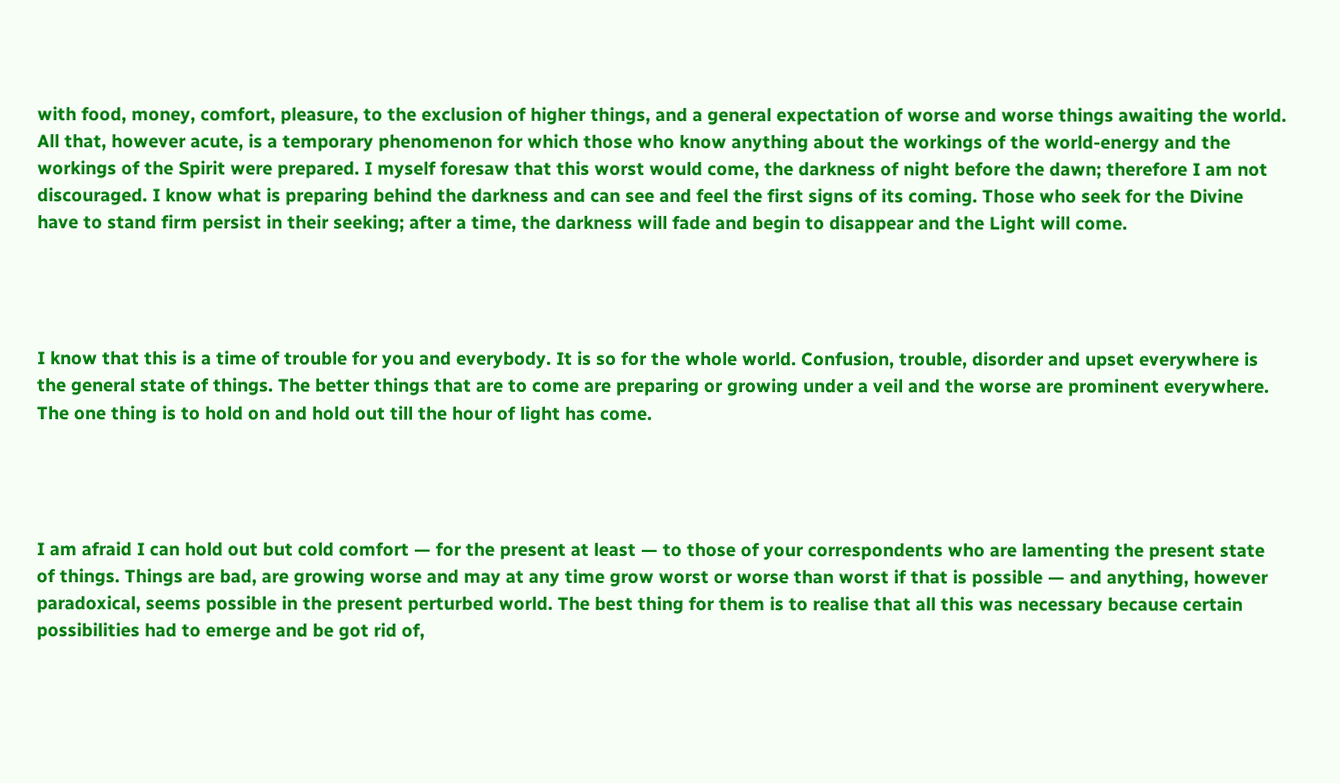with food, money, comfort, pleasure, to the exclusion of higher things, and a general expectation of worse and worse things awaiting the world. All that, however acute, is a temporary phenomenon for which those who know anything about the workings of the world-energy and the workings of the Spirit were prepared. I myself foresaw that this worst would come, the darkness of night before the dawn; therefore I am not discouraged. I know what is preparing behind the darkness and can see and feel the first signs of its coming. Those who seek for the Divine have to stand firm persist in their seeking; after a time, the darkness will fade and begin to disappear and the Light will come.




I know that this is a time of trouble for you and everybody. It is so for the whole world. Confusion, trouble, disorder and upset everywhere is the general state of things. The better things that are to come are preparing or growing under a veil and the worse are prominent everywhere. The one thing is to hold on and hold out till the hour of light has come.




I am afraid I can hold out but cold comfort — for the present at least — to those of your correspondents who are lamenting the present state of things. Things are bad, are growing worse and may at any time grow worst or worse than worst if that is possible — and anything, however paradoxical, seems possible in the present perturbed world. The best thing for them is to realise that all this was necessary because certain possibilities had to emerge and be got rid of,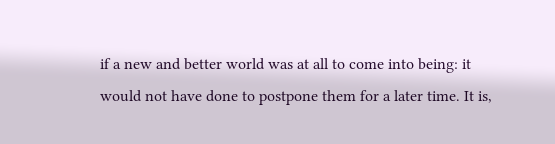if a new and better world was at all to come into being: it would not have done to postpone them for a later time. It is,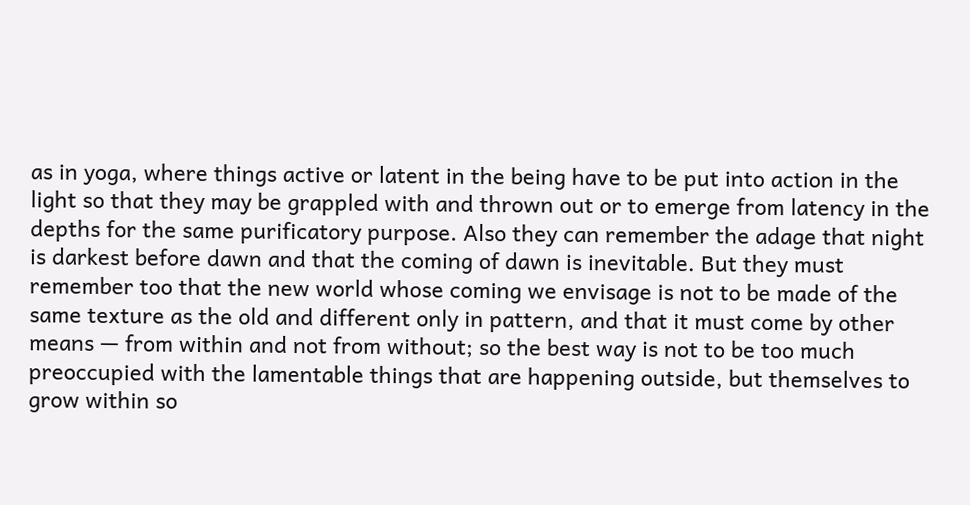as in yoga, where things active or latent in the being have to be put into action in the light so that they may be grappled with and thrown out or to emerge from latency in the depths for the same purificatory purpose. Also they can remember the adage that night is darkest before dawn and that the coming of dawn is inevitable. But they must remember too that the new world whose coming we envisage is not to be made of the same texture as the old and different only in pattern, and that it must come by other means — from within and not from without; so the best way is not to be too much preoccupied with the lamentable things that are happening outside, but themselves to grow within so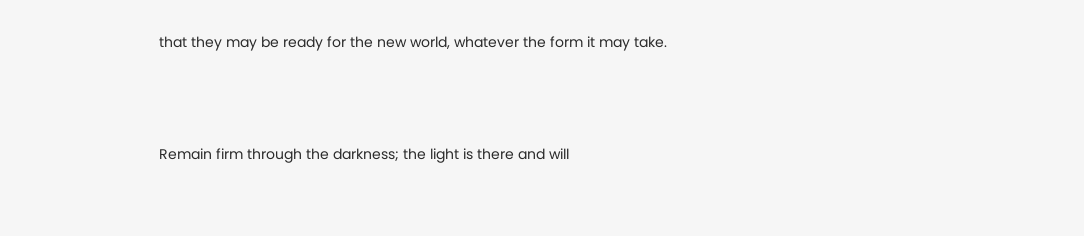that they may be ready for the new world, whatever the form it may take.




Remain firm through the darkness; the light is there and will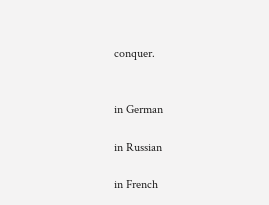conquer.


in German

in Russian

in French